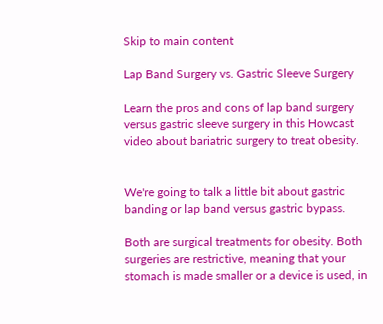Skip to main content

Lap Band Surgery vs. Gastric Sleeve Surgery

Learn the pros and cons of lap band surgery versus gastric sleeve surgery in this Howcast video about bariatric surgery to treat obesity.


We're going to talk a little bit about gastric banding or lap band versus gastric bypass.

Both are surgical treatments for obesity. Both surgeries are restrictive, meaning that your stomach is made smaller or a device is used, in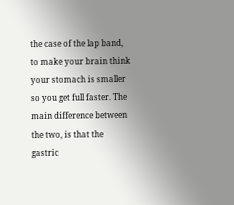the case of the lap band, to make your brain think your stomach is smaller so you get full faster. The main difference between the two, is that the gastric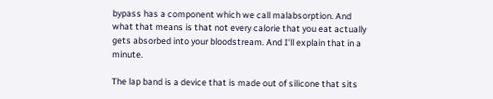bypass has a component which we call malabsorption. And what that means is that not every calorie that you eat actually gets absorbed into your bloodstream. And I'll explain that in a minute.

The lap band is a device that is made out of silicone that sits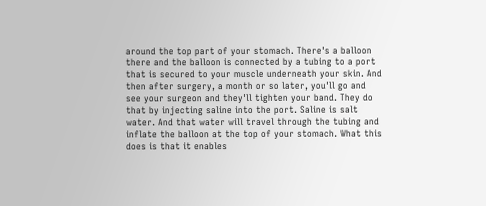around the top part of your stomach. There's a balloon there and the balloon is connected by a tubing to a port that is secured to your muscle underneath your skin. And then after surgery, a month or so later, you'll go and see your surgeon and they'll tighten your band. They do that by injecting saline into the port. Saline is salt water. And that water will travel through the tubing and inflate the balloon at the top of your stomach. What this does is that it enables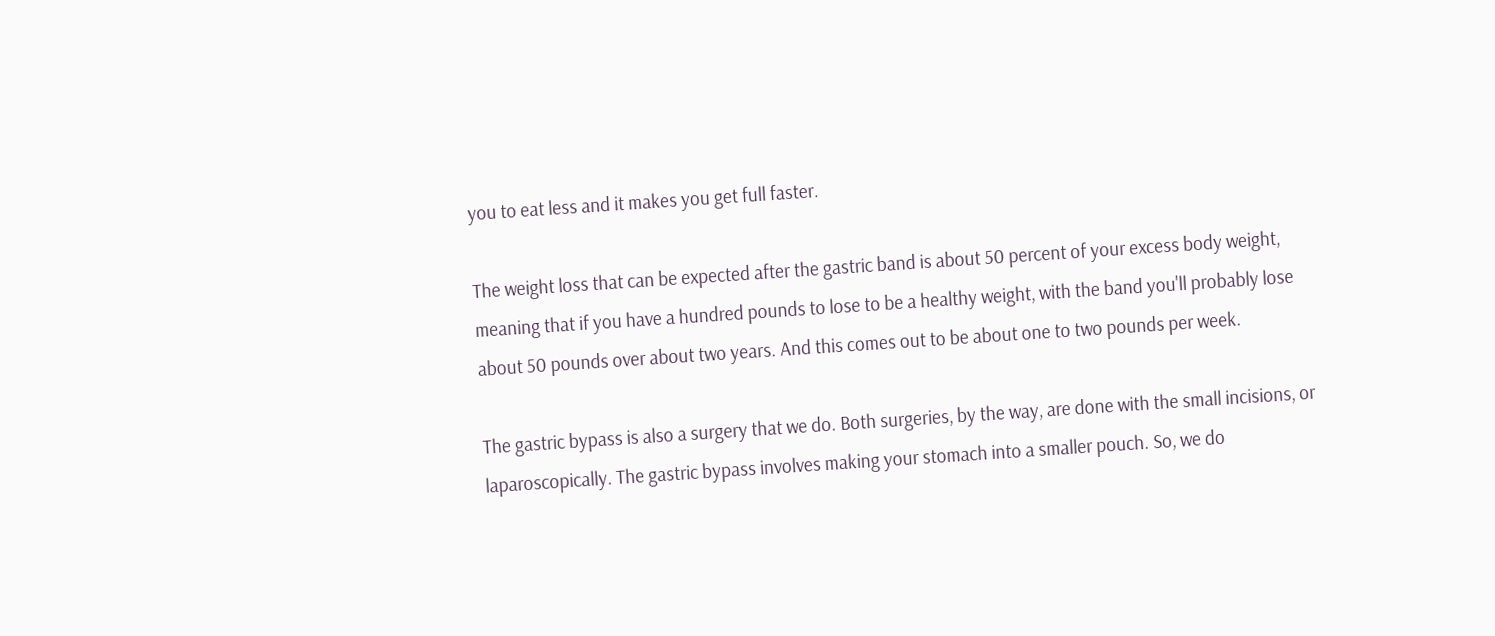you to eat less and it makes you get full faster.

The weight loss that can be expected after the gastric band is about 50 percent of your excess body weight, meaning that if you have a hundred pounds to lose to be a healthy weight, with the band you'll probably lose about 50 pounds over about two years. And this comes out to be about one to two pounds per week.

The gastric bypass is also a surgery that we do. Both surgeries, by the way, are done with the small incisions, or laparoscopically. The gastric bypass involves making your stomach into a smaller pouch. So, we do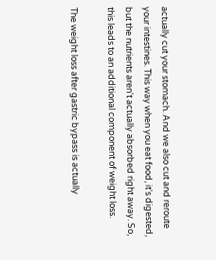actually cut your stomach. And we also cut and reroute your intestines. This way when you eat food, it's digested, but the nutrients aren't actually absorbed right away. So, this leads to an additional component of weight loss.

The weight loss after gastric bypass is actually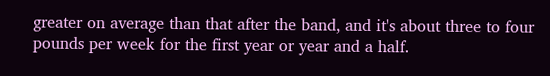greater on average than that after the band, and it's about three to four pounds per week for the first year or year and a half.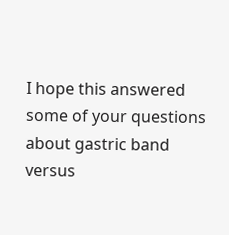I hope this answered some of your questions about gastric band versus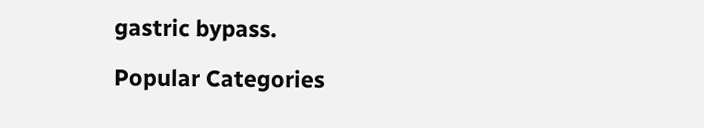gastric bypass.

Popular Categories